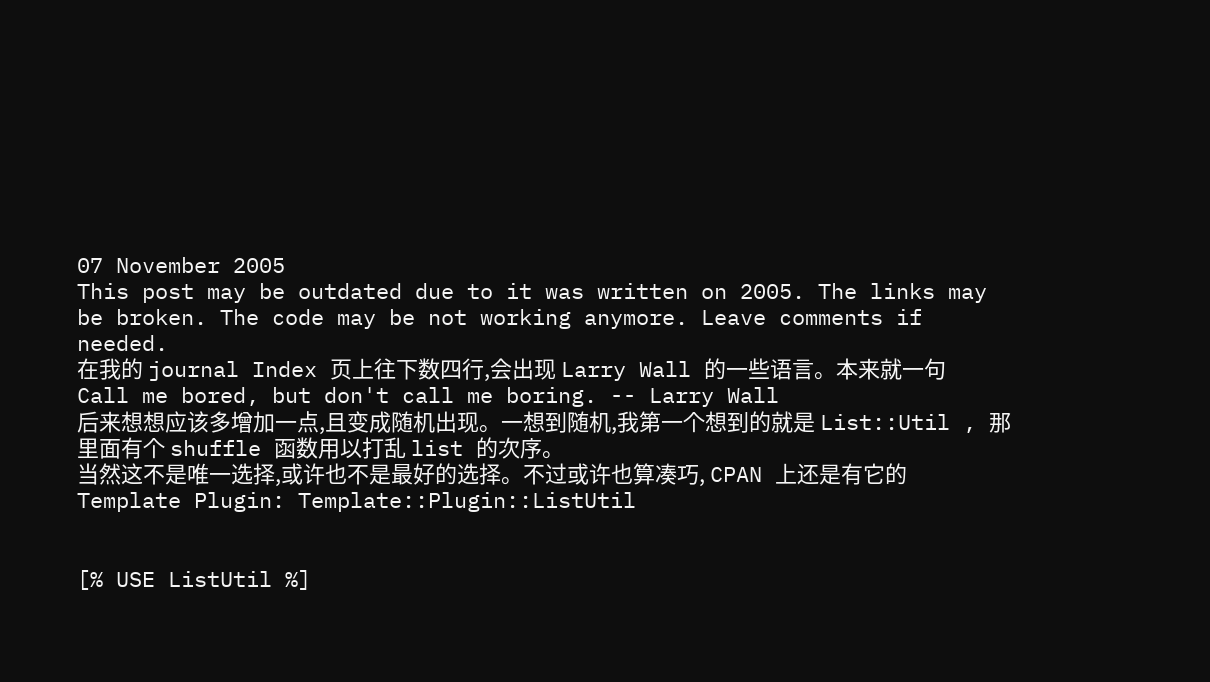07 November 2005
This post may be outdated due to it was written on 2005. The links may be broken. The code may be not working anymore. Leave comments if needed.
在我的 journal Index 页上往下数四行,会出现 Larry Wall 的一些语言。本来就一句
Call me bored, but don't call me boring. -- Larry Wall
后来想想应该多增加一点,且变成随机出现。一想到随机,我第一个想到的就是 List::Util , 那里面有个 shuffle 函数用以打乱 list 的次序。
当然这不是唯一选择,或许也不是最好的选择。不过或许也算凑巧, CPAN 上还是有它的 Template Plugin: Template::Plugin::ListUtil


[% USE ListUtil %]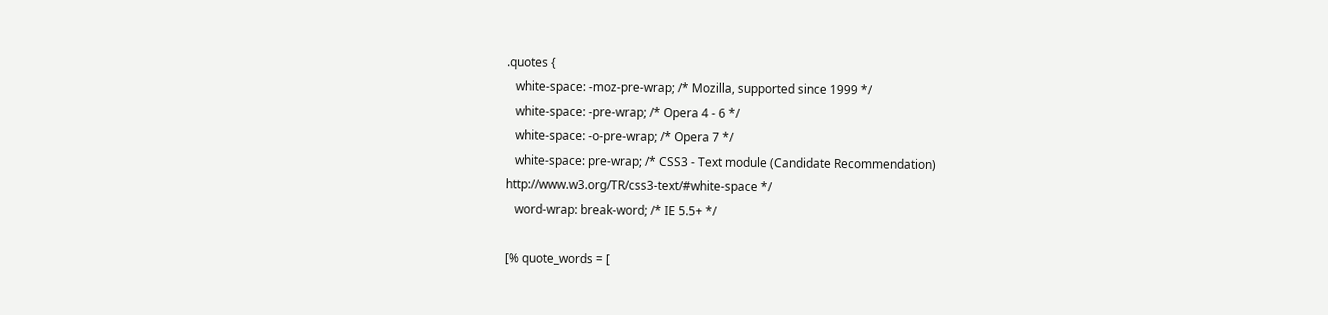.quotes {
   white-space: -moz-pre-wrap; /* Mozilla, supported since 1999 */
   white-space: -pre-wrap; /* Opera 4 - 6 */
   white-space: -o-pre-wrap; /* Opera 7 */
   white-space: pre-wrap; /* CSS3 - Text module (Candidate Recommendation)
http://www.w3.org/TR/css3-text/#white-space */
   word-wrap: break-word; /* IE 5.5+ */

[% quote_words = [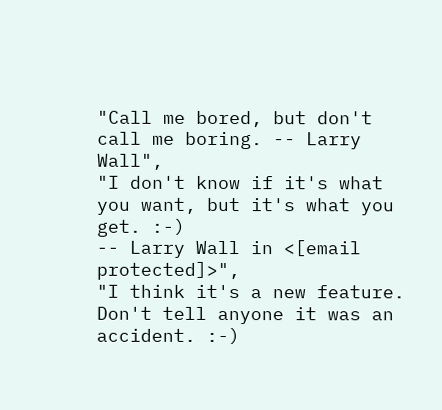"Call me bored, but don't call me boring. -- Larry Wall",
"I don't know if it's what you want, but it's what you get. :-)
-- Larry Wall in <[email protected]>",
"I think it's a new feature. Don't tell anyone it was an accident. :-)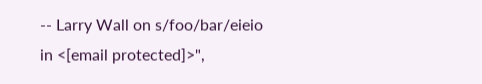-- Larry Wall on s/foo/bar/eieio in <[email protected]>",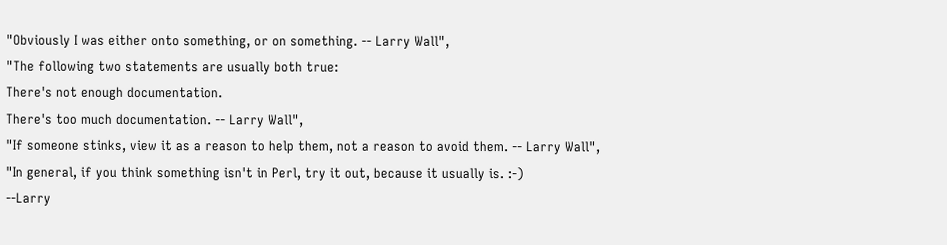"Obviously I was either onto something, or on something. -- Larry Wall",
"The following two statements are usually both true:
There's not enough documentation.
There's too much documentation. -- Larry Wall",
"If someone stinks, view it as a reason to help them, not a reason to avoid them. -- Larry Wall",
"In general, if you think something isn't in Perl, try it out, because it usually is. :-)
--Larry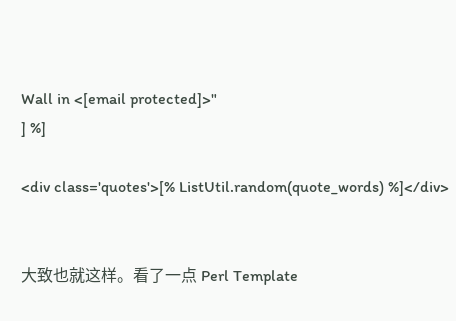Wall in <[email protected]>"
] %]

<div class='quotes'>[% ListUtil.random(quote_words) %]</div>


大致也就这样。看了一点 Perl Template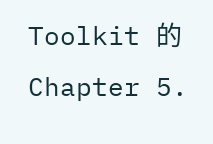Toolkit 的 Chapter 5.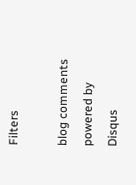Filters

blog comments powered by Disqus